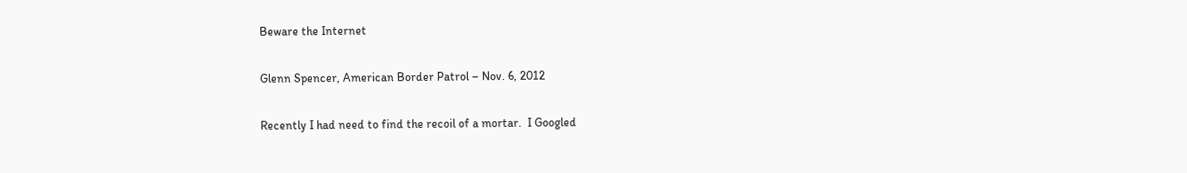Beware the Internet

Glenn Spencer, American Border Patrol – Nov. 6, 2012

Recently I had need to find the recoil of a mortar.  I Googled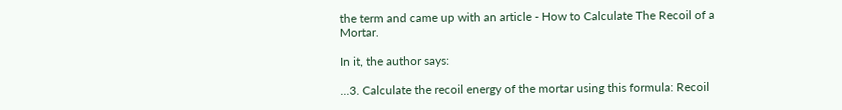the term and came up with an article - How to Calculate The Recoil of a Mortar.

In it, the author says:

...3. Calculate the recoil energy of the mortar using this formula: Recoil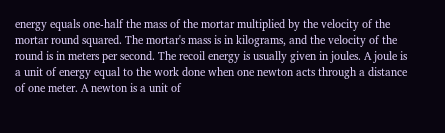energy equals one-half the mass of the mortar multiplied by the velocity of the mortar round squared. The mortar's mass is in kilograms, and the velocity of the round is in meters per second. The recoil energy is usually given in joules. A joule is a unit of energy equal to the work done when one newton acts through a distance of one meter. A newton is a unit of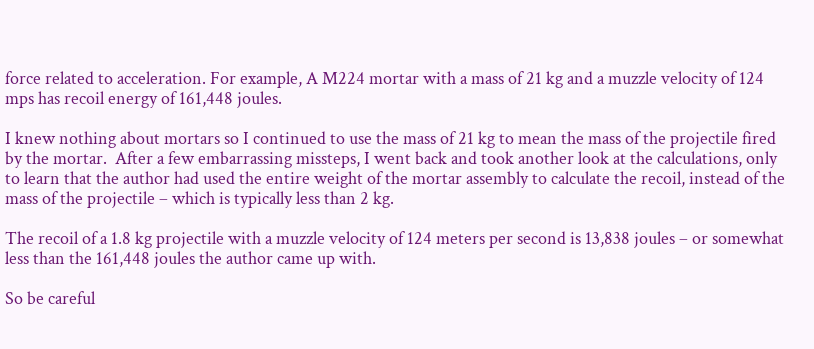force related to acceleration. For example, A M224 mortar with a mass of 21 kg and a muzzle velocity of 124 mps has recoil energy of 161,448 joules.

I knew nothing about mortars so I continued to use the mass of 21 kg to mean the mass of the projectile fired by the mortar.  After a few embarrassing missteps, I went back and took another look at the calculations, only to learn that the author had used the entire weight of the mortar assembly to calculate the recoil, instead of the mass of the projectile – which is typically less than 2 kg.

The recoil of a 1.8 kg projectile with a muzzle velocity of 124 meters per second is 13,838 joules – or somewhat less than the 161,448 joules the author came up with.

So be careful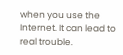when you use the Internet. It can lead to real trouble.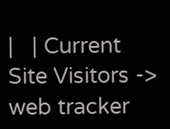|   | Current Site Visitors -> web tracker